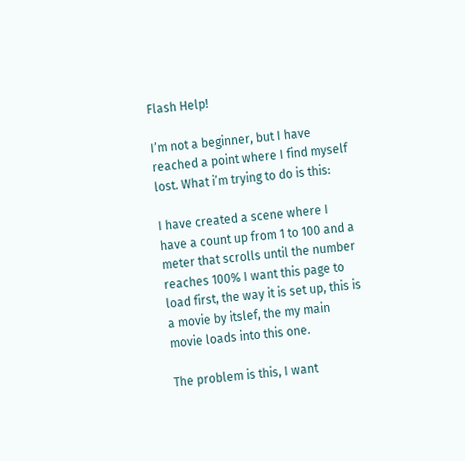Flash Help!

I’m not a beginner, but I have reached a point where I find myself lost. What i’m trying to do is this:

I have created a scene where I have a count up from 1 to 100 and a meter that scrolls until the number reaches 100% I want this page to load first, the way it is set up, this is a movie by itslef, the my main movie loads into this one.

The problem is this, I want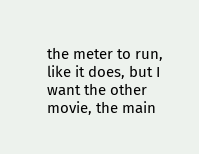the meter to run, like it does, but I want the other movie, the main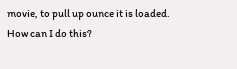movie, to pull up ounce it is loaded. How can I do this?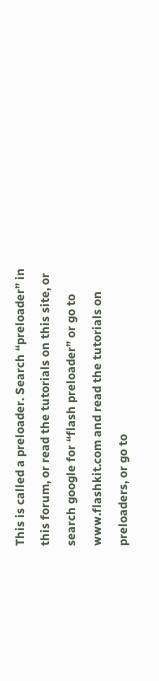This is called a preloader. Search “preloader” in this forum, or read the tutorials on this site, or search google for “flash preloader” or go to www.flashkit.com and read the tutorials on preloaders, or go to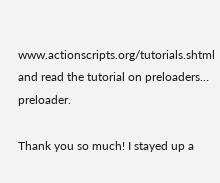www.actionscripts.org/tutorials.shtml and read the tutorial on preloaders… preloader.

Thank you so much! I stayed up a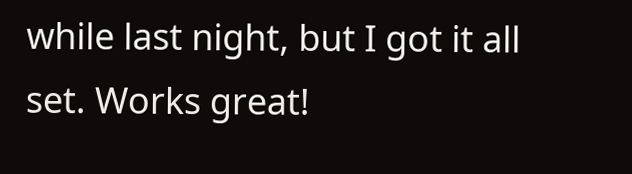while last night, but I got it all set. Works great!